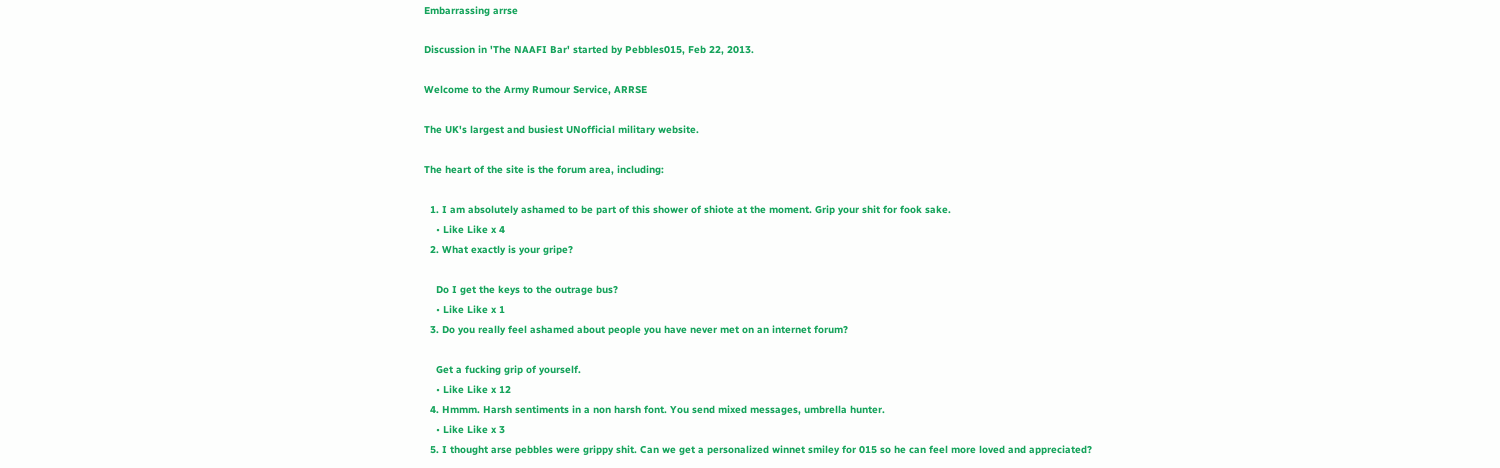Embarrassing arrse

Discussion in 'The NAAFI Bar' started by Pebbles015, Feb 22, 2013.

Welcome to the Army Rumour Service, ARRSE

The UK's largest and busiest UNofficial military website.

The heart of the site is the forum area, including:

  1. I am absolutely ashamed to be part of this shower of shiote at the moment. Grip your shit for fook sake.
    • Like Like x 4
  2. What exactly is your gripe?

    Do I get the keys to the outrage bus?
    • Like Like x 1
  3. Do you really feel ashamed about people you have never met on an internet forum?

    Get a fucking grip of yourself.
    • Like Like x 12
  4. Hmmm. Harsh sentiments in a non harsh font. You send mixed messages, umbrella hunter.
    • Like Like x 3
  5. I thought arse pebbles were grippy shit. Can we get a personalized winnet smiley for 015 so he can feel more loved and appreciated?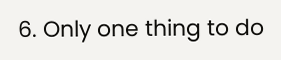6. Only one thing to do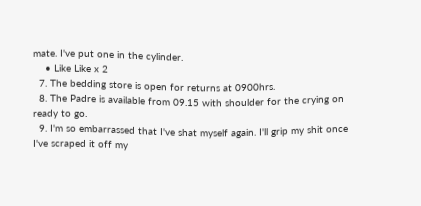mate. I've put one in the cylinder.
    • Like Like x 2
  7. The bedding store is open for returns at 0900hrs.
  8. The Padre is available from 09.15 with shoulder for the crying on ready to go.
  9. I'm so embarrassed that I've shat myself again. I'll grip my shit once I've scraped it off my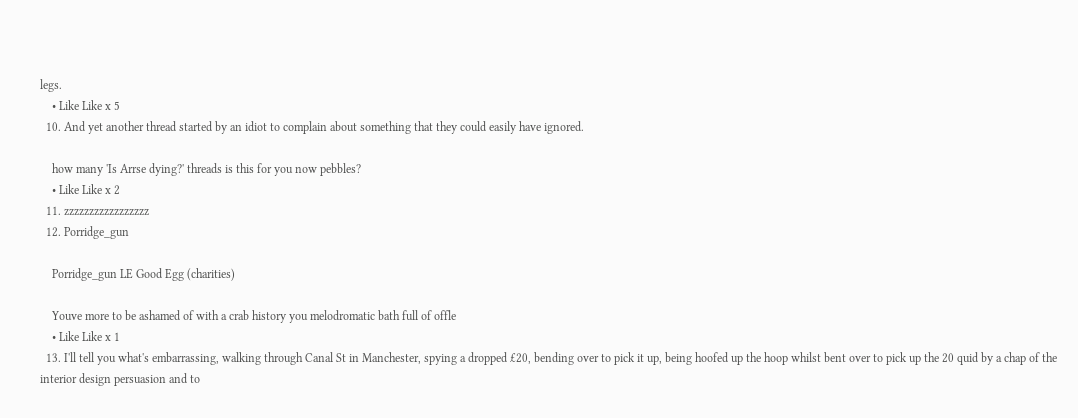legs.
    • Like Like x 5
  10. And yet another thread started by an idiot to complain about something that they could easily have ignored.

    how many 'Is Arrse dying?' threads is this for you now pebbles?
    • Like Like x 2
  11. zzzzzzzzzzzzzzzzz
  12. Porridge_gun

    Porridge_gun LE Good Egg (charities)

    Youve more to be ashamed of with a crab history you melodromatic bath full of offle
    • Like Like x 1
  13. I'll tell you what's embarrassing, walking through Canal St in Manchester, spying a dropped £20, bending over to pick it up, being hoofed up the hoop whilst bent over to pick up the 20 quid by a chap of the interior design persuasion and to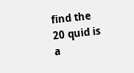find the 20 quid is a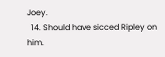Joey.
  14. Should have sicced Ripley on him.